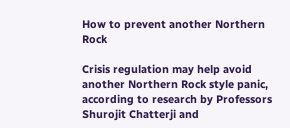How to prevent another Northern Rock

Crisis regulation may help avoid another Northern Rock style panic, according to research by Professors Shurojit Chatterji and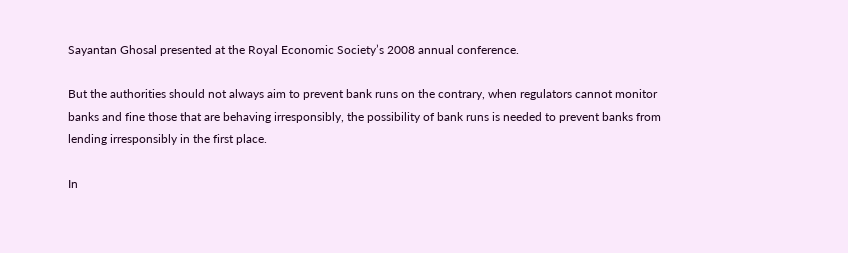Sayantan Ghosal presented at the Royal Economic Society’s 2008 annual conference.

But the authorities should not always aim to prevent bank runs on the contrary, when regulators cannot monitor banks and fine those that are behaving irresponsibly, the possibility of bank runs is needed to prevent banks from lending irresponsibly in the first place.

In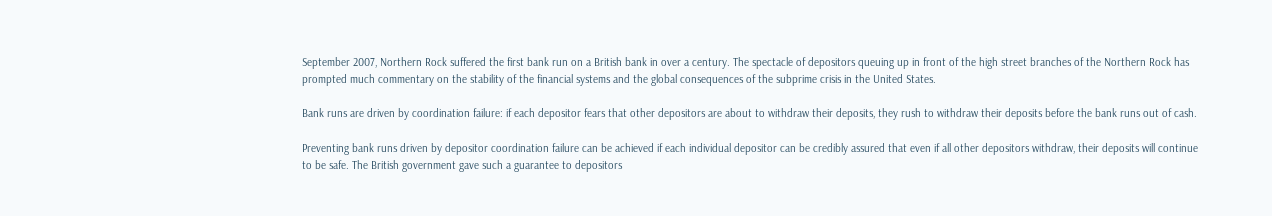September 2007, Northern Rock suffered the first bank run on a British bank in over a century. The spectacle of depositors queuing up in front of the high street branches of the Northern Rock has prompted much commentary on the stability of the financial systems and the global consequences of the subprime crisis in the United States.

Bank runs are driven by coordination failure: if each depositor fears that other depositors are about to withdraw their deposits, they rush to withdraw their deposits before the bank runs out of cash.

Preventing bank runs driven by depositor coordination failure can be achieved if each individual depositor can be credibly assured that even if all other depositors withdraw, their deposits will continue to be safe. The British government gave such a guarantee to depositors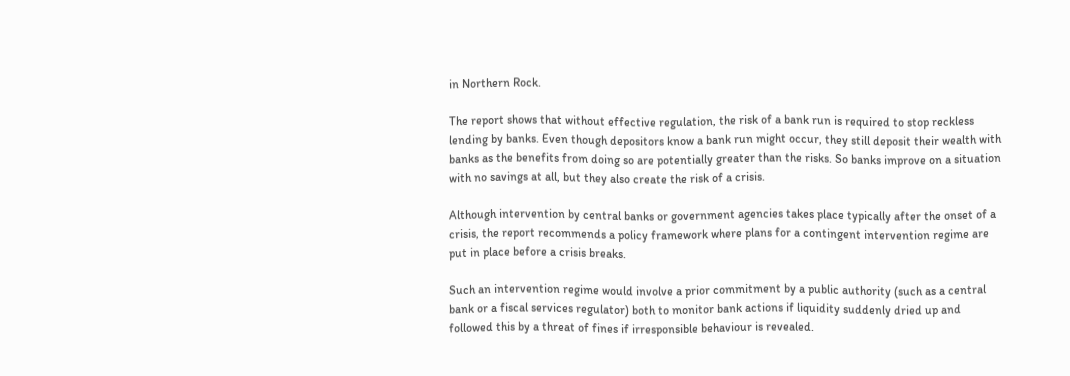in Northern Rock.

The report shows that without effective regulation, the risk of a bank run is required to stop reckless lending by banks. Even though depositors know a bank run might occur, they still deposit their wealth with banks as the benefits from doing so are potentially greater than the risks. So banks improve on a situation with no savings at all, but they also create the risk of a crisis.

Although intervention by central banks or government agencies takes place typically after the onset of a crisis, the report recommends a policy framework where plans for a contingent intervention regime are put in place before a crisis breaks.

Such an intervention regime would involve a prior commitment by a public authority (such as a central bank or a fiscal services regulator) both to monitor bank actions if liquidity suddenly dried up and followed this by a threat of fines if irresponsible behaviour is revealed.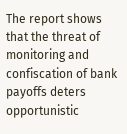The report shows that the threat of monitoring and confiscation of bank payoffs deters opportunistic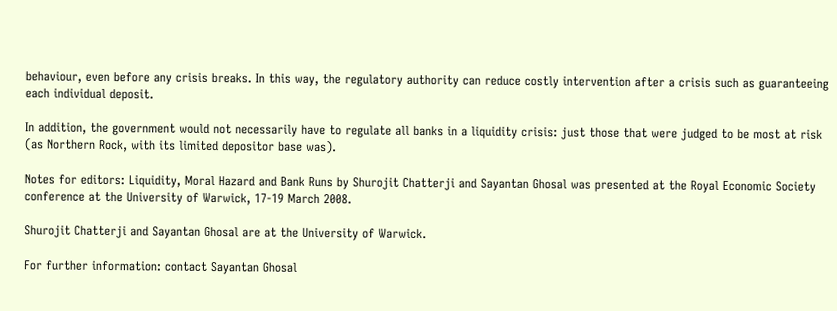behaviour, even before any crisis breaks. In this way, the regulatory authority can reduce costly intervention after a crisis such as guaranteeing each individual deposit.

In addition, the government would not necessarily have to regulate all banks in a liquidity crisis: just those that were judged to be most at risk (as Northern Rock, with its limited depositor base was).

Notes for editors: Liquidity, Moral Hazard and Bank Runs by Shurojit Chatterji and Sayantan Ghosal was presented at the Royal Economic Society conference at the University of Warwick, 17-19 March 2008.

Shurojit Chatterji and Sayantan Ghosal are at the University of Warwick.

For further information: contact Sayantan Ghosal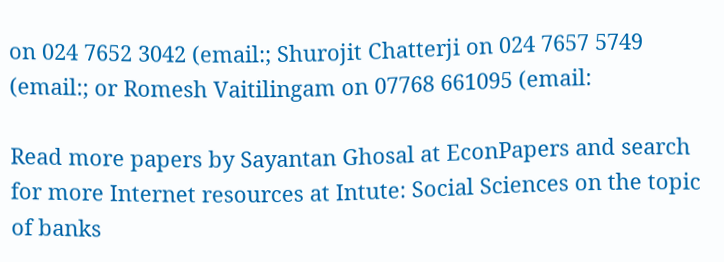on 024 7652 3042 (email:; Shurojit Chatterji on 024 7657 5749 (email:; or Romesh Vaitilingam on 07768 661095 (email:

Read more papers by Sayantan Ghosal at EconPapers and search for more Internet resources at Intute: Social Sciences on the topic of banks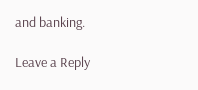and banking.

Leave a Reply